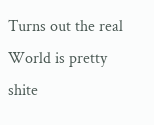Turns out the real World is pretty shite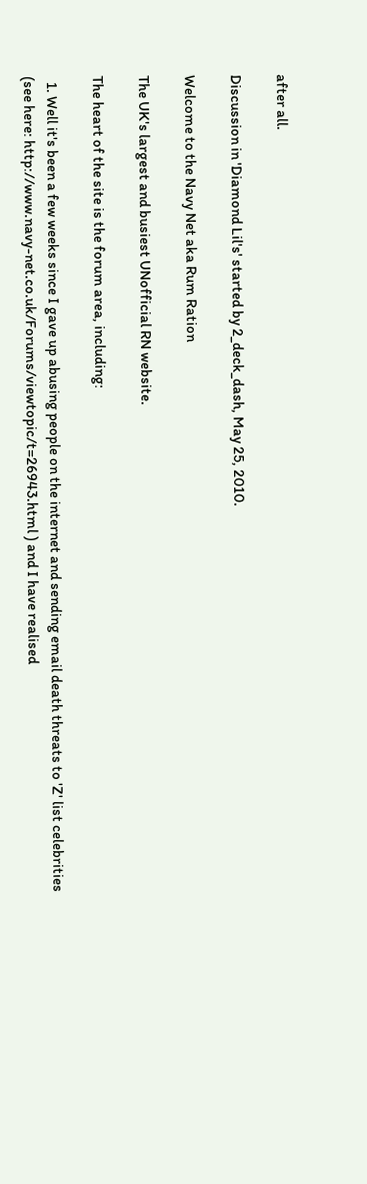after all.

Discussion in 'Diamond Lil's' started by 2_deck_dash, May 25, 2010.

Welcome to the Navy Net aka Rum Ration

The UK's largest and busiest UNofficial RN website.

The heart of the site is the forum area, including:

  1. Well it's been a few weeks since I gave up abusing people on the internet and sending email death threats to 'Z' list celebrities (see here: http://www.navy-net.co.uk/Forums/viewtopic/t=26943.html ) and I have realised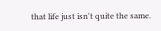that life just isn't quite the same.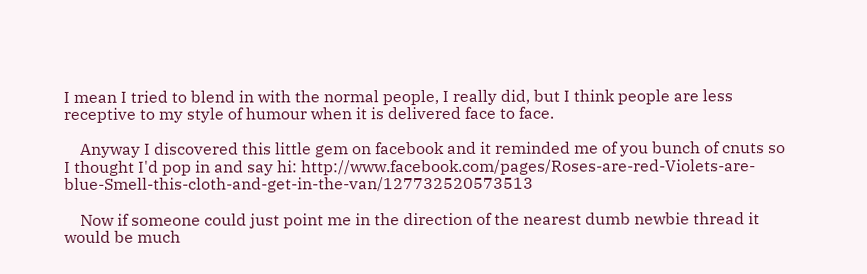I mean I tried to blend in with the normal people, I really did, but I think people are less receptive to my style of humour when it is delivered face to face.

    Anyway I discovered this little gem on facebook and it reminded me of you bunch of cnuts so I thought I'd pop in and say hi: http://www.facebook.com/pages/Roses-are-red-Violets-are-blue-Smell-this-cloth-and-get-in-the-van/127732520573513

    Now if someone could just point me in the direction of the nearest dumb newbie thread it would be much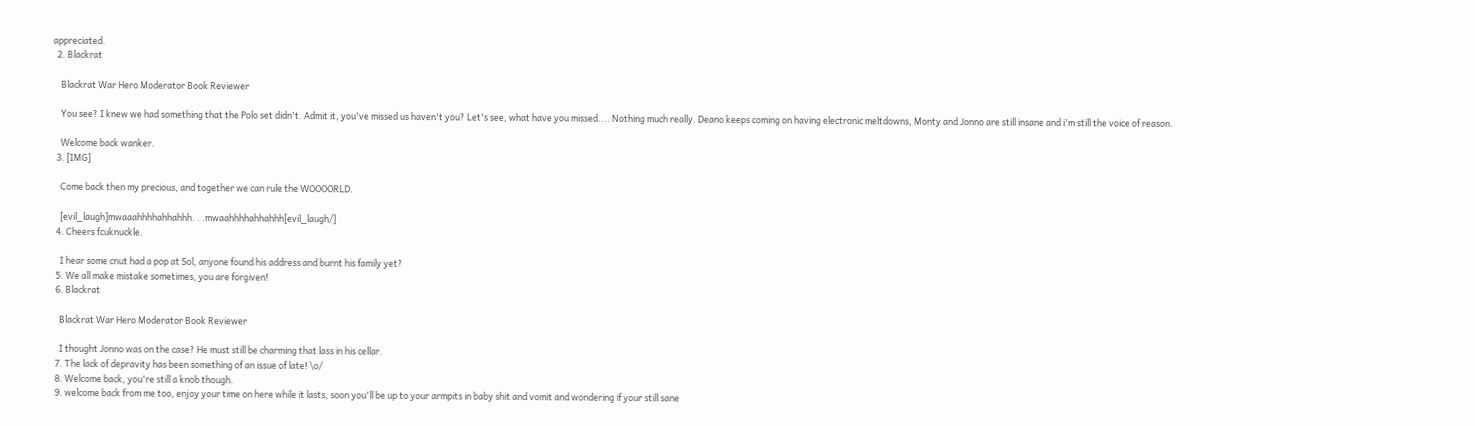appreciated.
  2. Blackrat

    Blackrat War Hero Moderator Book Reviewer

    You see? I knew we had something that the Polo set didn't. Admit it, you've missed us haven't you? Let's see, what have you missed.... Nothing much really. Deano keeps coming on having electronic meltdowns, Monty and Jonno are still insane and i'm still the voice of reason.

    Welcome back wanker.
  3. [IMG]

    Come back then my precious, and together we can rule the WOOOORLD.

    [evil_laugh]mwaaahhhhahhahhh. . .mwaahhhhahhahhh[evil_laugh/]
  4. Cheers fcuknuckle.

    I hear some cnut had a pop at Sol, anyone found his address and burnt his family yet?
  5. We all make mistake sometimes, you are forgiven!
  6. Blackrat

    Blackrat War Hero Moderator Book Reviewer

    I thought Jonno was on the case? He must still be charming that lass in his cellar.
  7. The lack of depravity has been something of an issue of late! \o/
  8. Welcome back, you're still a knob though.
  9. welcome back from me too, enjoy your time on here while it lasts, soon you'll be up to your armpits in baby shit and vomit and wondering if your still sane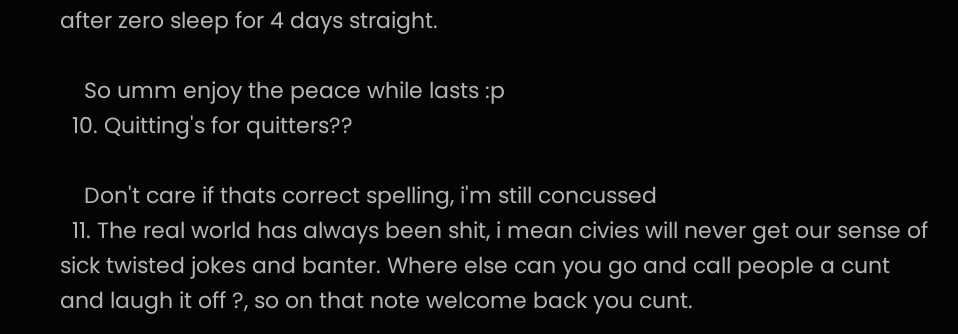after zero sleep for 4 days straight.

    So umm enjoy the peace while lasts :p
  10. Quitting's for quitters??

    Don't care if thats correct spelling, i'm still concussed
  11. The real world has always been shit, i mean civies will never get our sense of sick twisted jokes and banter. Where else can you go and call people a cunt and laugh it off ?, so on that note welcome back you cunt.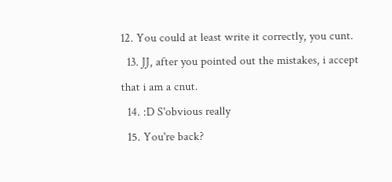12. You could at least write it correctly, you cunt.
  13. JJ, after you pointed out the mistakes, i accept that i am a cnut.
  14. :D S'obvious really
  15. You're back?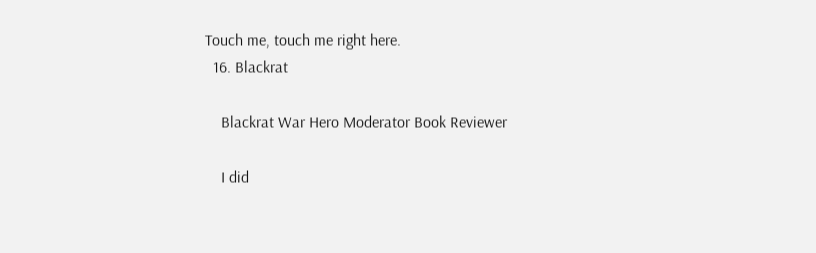Touch me, touch me right here.
  16. Blackrat

    Blackrat War Hero Moderator Book Reviewer

    I did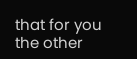that for you the other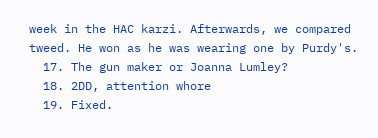week in the HAC karzi. Afterwards, we compared tweed. He won as he was wearing one by Purdy's.
  17. The gun maker or Joanna Lumley?
  18. 2DD, attention whore
  19. Fixed.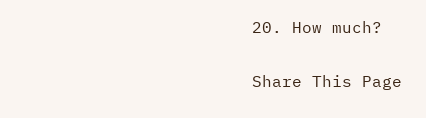20. How much?

Share This Page